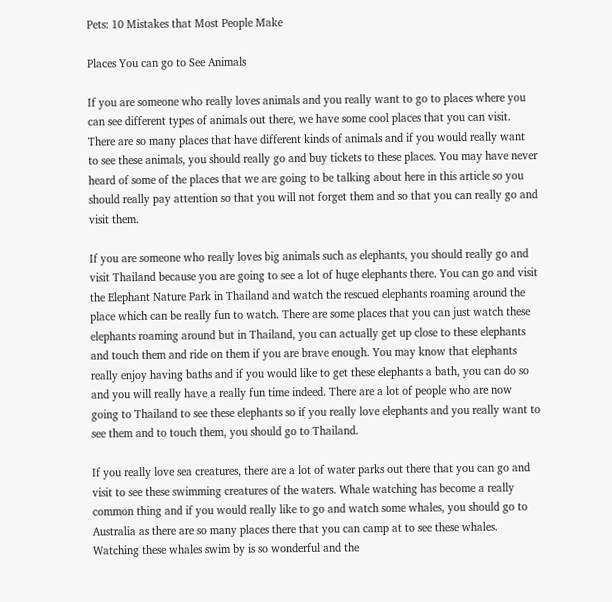Pets: 10 Mistakes that Most People Make

Places You can go to See Animals

If you are someone who really loves animals and you really want to go to places where you can see different types of animals out there, we have some cool places that you can visit. There are so many places that have different kinds of animals and if you would really want to see these animals, you should really go and buy tickets to these places. You may have never heard of some of the places that we are going to be talking about here in this article so you should really pay attention so that you will not forget them and so that you can really go and visit them.

If you are someone who really loves big animals such as elephants, you should really go and visit Thailand because you are going to see a lot of huge elephants there. You can go and visit the Elephant Nature Park in Thailand and watch the rescued elephants roaming around the place which can be really fun to watch. There are some places that you can just watch these elephants roaming around but in Thailand, you can actually get up close to these elephants and touch them and ride on them if you are brave enough. You may know that elephants really enjoy having baths and if you would like to get these elephants a bath, you can do so and you will really have a really fun time indeed. There are a lot of people who are now going to Thailand to see these elephants so if you really love elephants and you really want to see them and to touch them, you should go to Thailand.

If you really love sea creatures, there are a lot of water parks out there that you can go and visit to see these swimming creatures of the waters. Whale watching has become a really common thing and if you would really like to go and watch some whales, you should go to Australia as there are so many places there that you can camp at to see these whales. Watching these whales swim by is so wonderful and the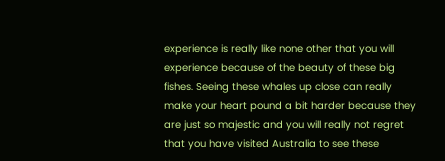experience is really like none other that you will experience because of the beauty of these big fishes. Seeing these whales up close can really make your heart pound a bit harder because they are just so majestic and you will really not regret that you have visited Australia to see these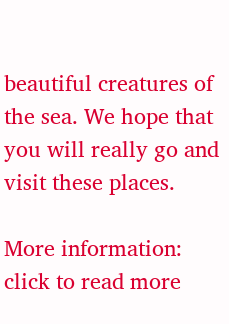beautiful creatures of the sea. We hope that you will really go and visit these places.

More information: click to read more